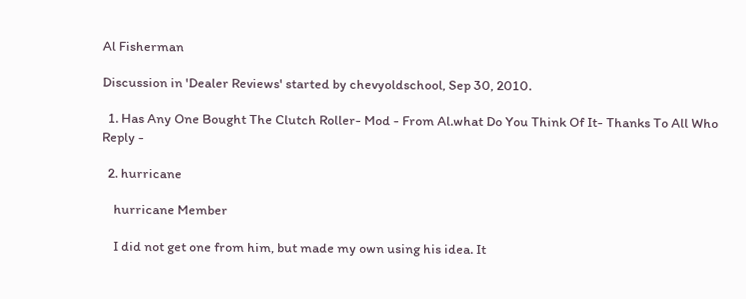Al Fisherman

Discussion in 'Dealer Reviews' started by chevyoldschool, Sep 30, 2010.

  1. Has Any One Bought The Clutch Roller- Mod - From Al.what Do You Think Of It- Thanks To All Who Reply -

  2. hurricane

    hurricane Member

    I did not get one from him, but made my own using his idea. It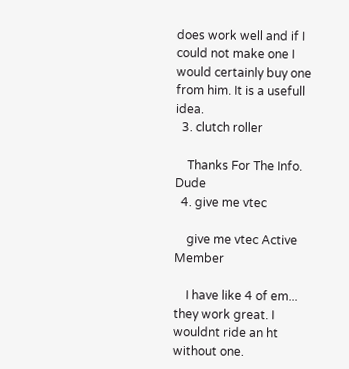does work well and if I could not make one I would certainly buy one from him. It is a usefull idea.
  3. clutch roller

    Thanks For The Info. Dude
  4. give me vtec

    give me vtec Active Member

    I have like 4 of em... they work great. I wouldnt ride an ht without one.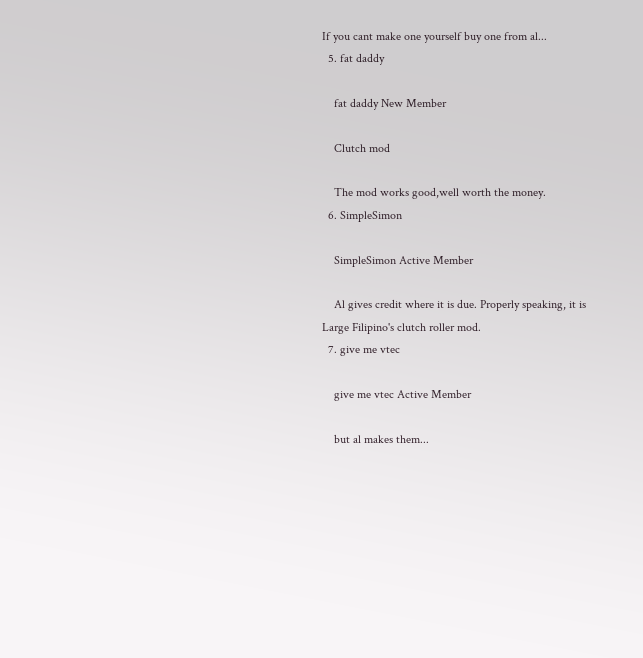If you cant make one yourself buy one from al...
  5. fat daddy

    fat daddy New Member

    Clutch mod

    The mod works good,well worth the money.
  6. SimpleSimon

    SimpleSimon Active Member

    Al gives credit where it is due. Properly speaking, it is Large Filipino's clutch roller mod.
  7. give me vtec

    give me vtec Active Member

    but al makes them...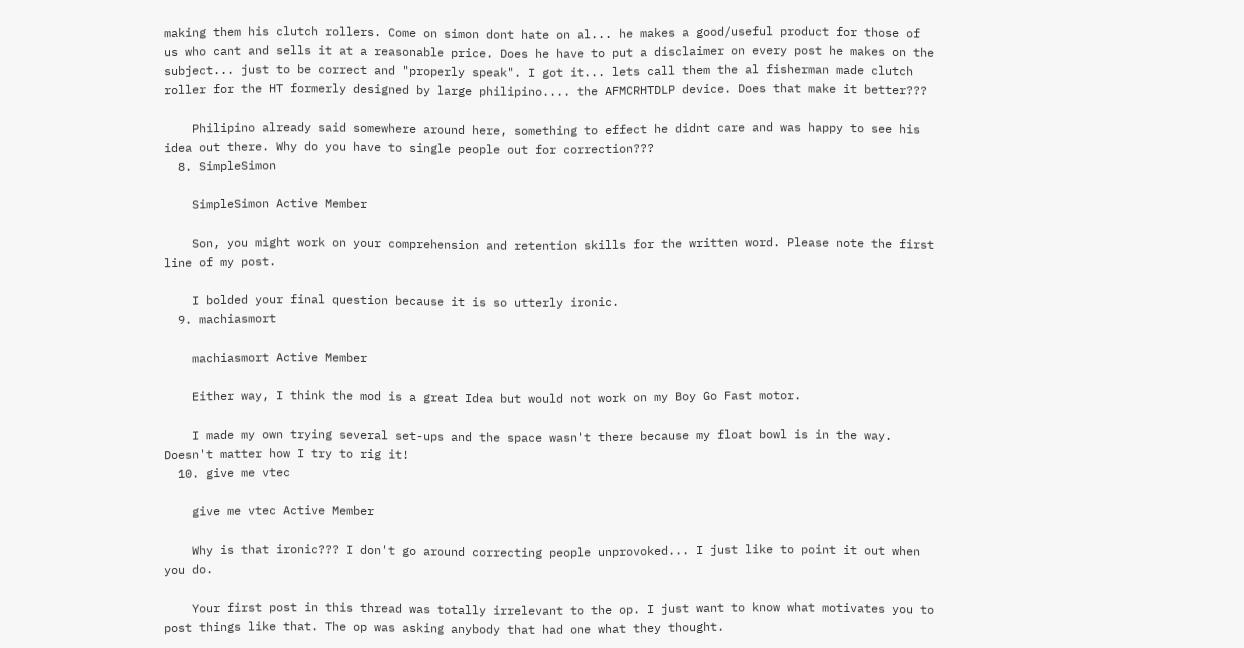making them his clutch rollers. Come on simon dont hate on al... he makes a good/useful product for those of us who cant and sells it at a reasonable price. Does he have to put a disclaimer on every post he makes on the subject... just to be correct and "properly speak". I got it... lets call them the al fisherman made clutch roller for the HT formerly designed by large philipino.... the AFMCRHTDLP device. Does that make it better???

    Philipino already said somewhere around here, something to effect he didnt care and was happy to see his idea out there. Why do you have to single people out for correction???
  8. SimpleSimon

    SimpleSimon Active Member

    Son, you might work on your comprehension and retention skills for the written word. Please note the first line of my post.

    I bolded your final question because it is so utterly ironic.
  9. machiasmort

    machiasmort Active Member

    Either way, I think the mod is a great Idea but would not work on my Boy Go Fast motor.

    I made my own trying several set-ups and the space wasn't there because my float bowl is in the way. Doesn't matter how I try to rig it!
  10. give me vtec

    give me vtec Active Member

    Why is that ironic??? I don't go around correcting people unprovoked... I just like to point it out when you do.

    Your first post in this thread was totally irrelevant to the op. I just want to know what motivates you to post things like that. The op was asking anybody that had one what they thought.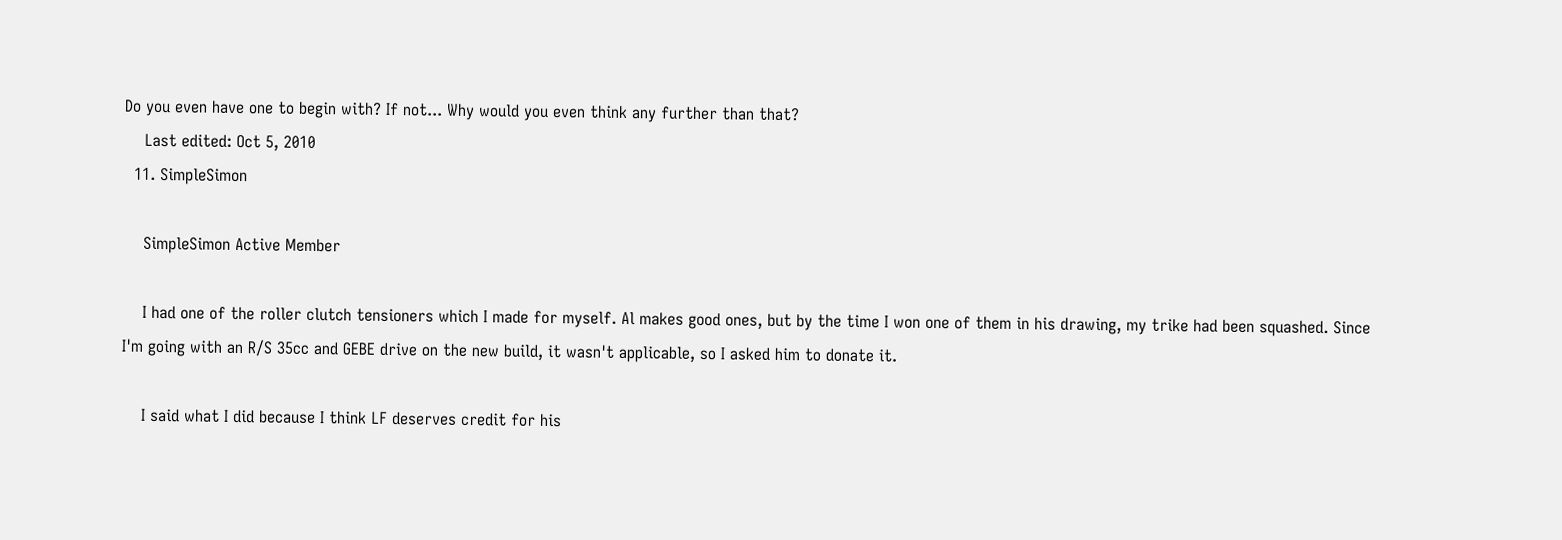Do you even have one to begin with? If not... Why would you even think any further than that?
    Last edited: Oct 5, 2010
  11. SimpleSimon

    SimpleSimon Active Member

    I had one of the roller clutch tensioners which I made for myself. Al makes good ones, but by the time I won one of them in his drawing, my trike had been squashed. Since I'm going with an R/S 35cc and GEBE drive on the new build, it wasn't applicable, so I asked him to donate it.

    I said what I did because I think LF deserves credit for his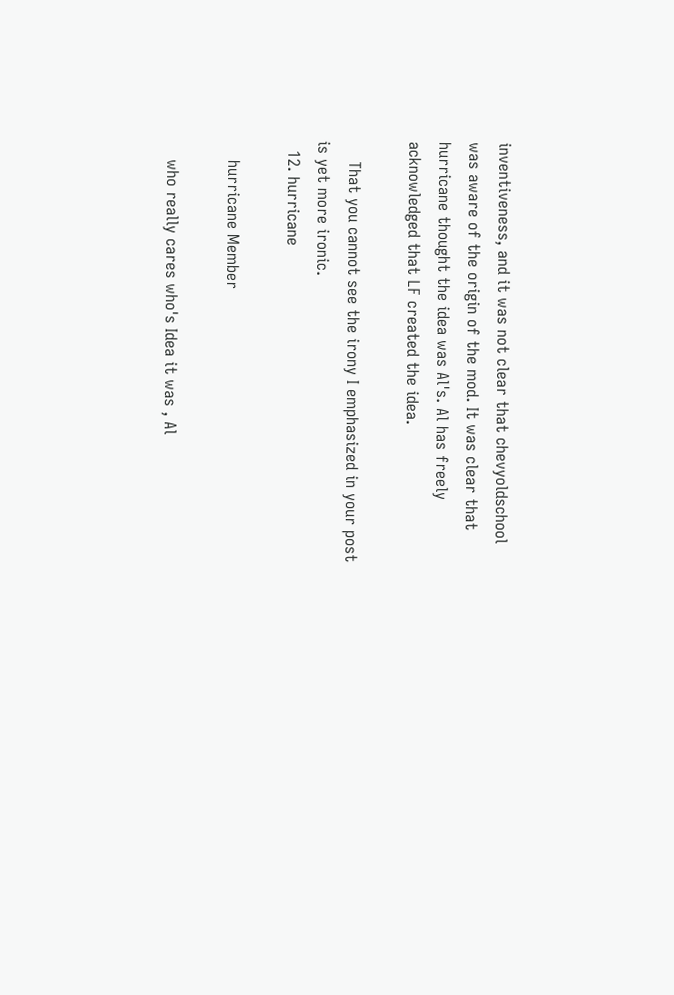inventiveness, and it was not clear that chevyoldschool was aware of the origin of the mod. It was clear that hurricane thought the idea was Al's. Al has freely acknowledged that LF created the idea.

    That you cannot see the irony I emphasized in your post is yet more ironic.
  12. hurricane

    hurricane Member

    who really cares who's Idea it was , Al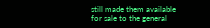still made them available for sale to the general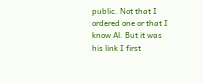public. Not that I ordered one or that I know Al. But it was his link I first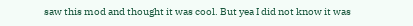saw this mod and thought it was cool. But yea I did not know it was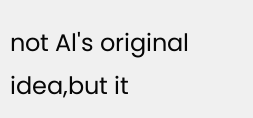not Al's original idea,but it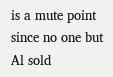is a mute point since no one but Al sold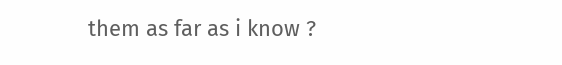them as far as i know ?